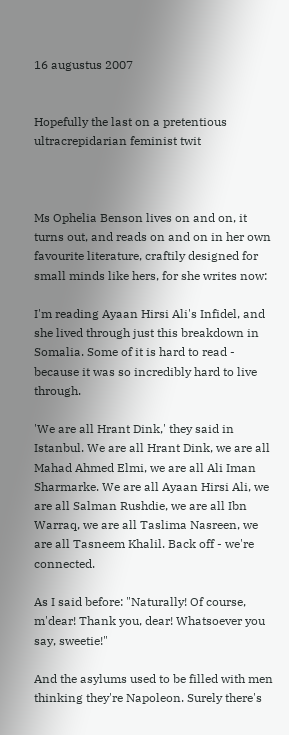16 augustus 2007


Hopefully the last on a pretentious ultracrepidarian feminist twit



Ms Ophelia Benson lives on and on, it turns out, and reads on and on in her own favourite literature, craftily designed for small minds like hers, for she writes now:

I'm reading Ayaan Hirsi Ali's Infidel, and she lived through just this breakdown in Somalia. Some of it is hard to read - because it was so incredibly hard to live through.

'We are all Hrant Dink,' they said in Istanbul. We are all Hrant Dink, we are all Mahad Ahmed Elmi, we are all Ali Iman Sharmarke. We are all Ayaan Hirsi Ali, we are all Salman Rushdie, we are all Ibn Warraq, we are all Taslima Nasreen, we are all Tasneem Khalil. Back off - we're connected.

As I said before: "Naturally! Of course, m'dear! Thank you, dear! Whatsoever you say, sweetie!"

And the asylums used to be filled with men thinking they're Napoleon. Surely there's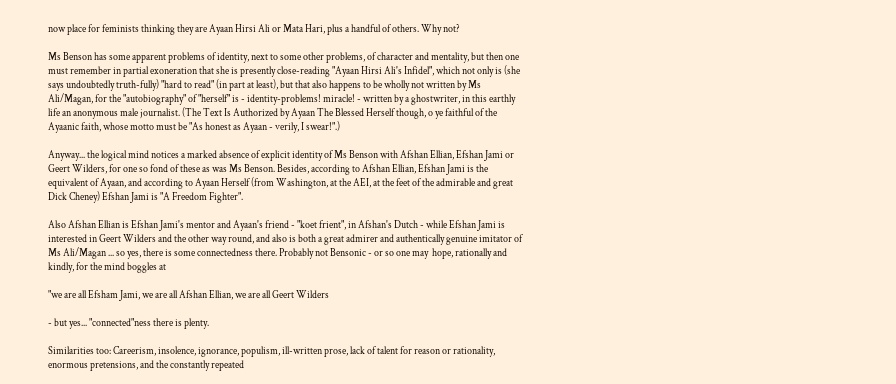now place for feminists thinking they are Ayaan Hirsi Ali or Mata Hari, plus a handful of others. Why not?

Ms Benson has some apparent problems of identity, next to some other problems, of character and mentality, but then one must remember in partial exoneration that she is presently close-reading "Ayaan Hirsi Ali's Infidel", which not only is (she says undoubtedly truth-fully) "hard to read" (in part at least), but that also happens to be wholly not written by Ms Ali/Magan, for the "autobiography" of "herself" is - identity-problems! miracle! - written by a ghostwriter, in this earthly life an anonymous male journalist. (The Text Is Authorized by Ayaan The Blessed Herself though, o ye faithful of the Ayaanic faith, whose motto must be "As honest as Ayaan - verily, I swear!".)

Anyway... the logical mind notices a marked absence of explicit identity of Ms Benson with Afshan Ellian, Efshan Jami or Geert Wilders, for one so fond of these as was Ms Benson. Besides, according to Afshan Ellian, Efshan Jami is the equivalent of Ayaan, and according to Ayaan Herself (from Washington, at the AEI, at the feet of the admirable and great Dick Cheney) Efshan Jami is "A Freedom Fighter".

Also Afshan Ellian is Efshan Jami's mentor and Ayaan's friend - "koet frient", in Afshan's Dutch - while Efshan Jami is interested in Geert Wilders and the other way round, and also is both a great admirer and authentically genuine imitator of Ms Ali/Magan ... so yes, there is some connectedness there. Probably not Bensonic - or so one may  hope, rationally and kindly, for the mind boggles at

"we are all Efsham Jami, we are all Afshan Ellian, we are all Geert Wilders

- but yes... "connected"ness there is plenty.

Similarities too: Careerism, insolence, ignorance, populism, ill-written prose, lack of talent for reason or rationality, enormous pretensions, and the constantly repeated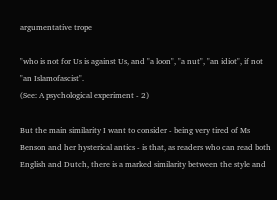argumentative trope

"who is not for Us is against Us, and "a loon", "a nut", "an idiot", if not "an Islamofascist".
(See: A psychological experiment - 2)

But the main similarity I want to consider - being very tired of Ms Benson and her hysterical antics - is that, as readers who can read both English and Dutch, there is a marked similarity between the style and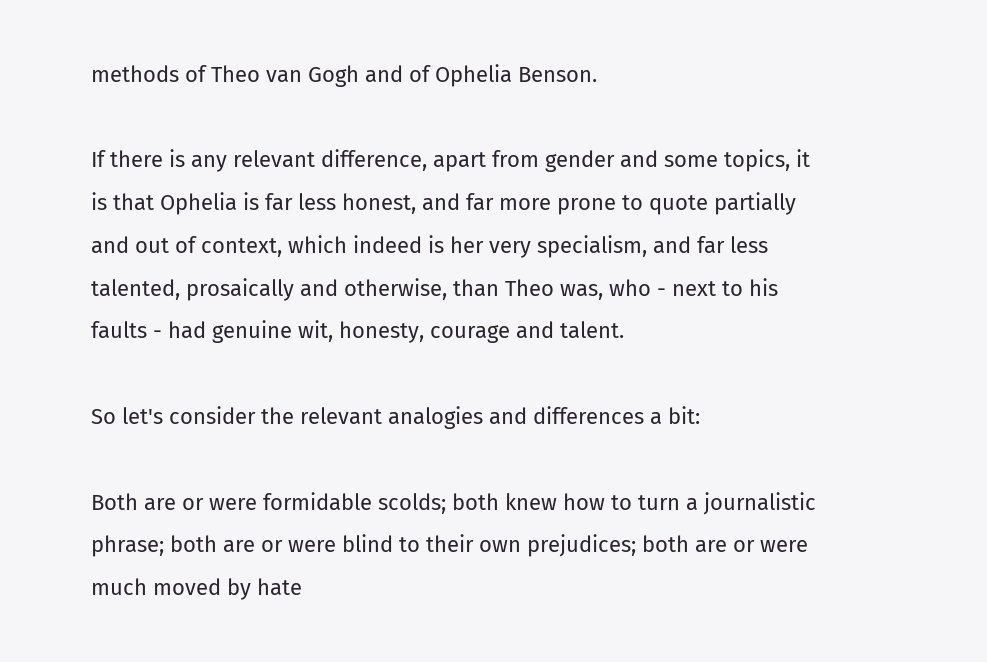methods of Theo van Gogh and of Ophelia Benson.

If there is any relevant difference, apart from gender and some topics, it is that Ophelia is far less honest, and far more prone to quote partially and out of context, which indeed is her very specialism, and far less talented, prosaically and otherwise, than Theo was, who - next to his faults - had genuine wit, honesty, courage and talent.

So let's consider the relevant analogies and differences a bit:

Both are or were formidable scolds; both knew how to turn a journalistic phrase; both are or were blind to their own prejudices; both are or were much moved by hate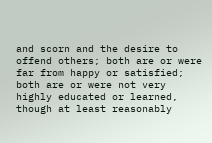and scorn and the desire to offend others; both are or were far from happy or satisfied; both are or were not very highly educated or learned, though at least reasonably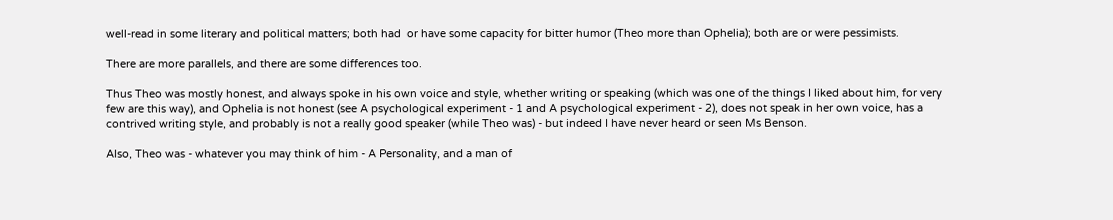well-read in some literary and political matters; both had  or have some capacity for bitter humor (Theo more than Ophelia); both are or were pessimists.

There are more parallels, and there are some differences too.

Thus Theo was mostly honest, and always spoke in his own voice and style, whether writing or speaking (which was one of the things I liked about him, for very few are this way), and Ophelia is not honest (see A psychological experiment - 1 and A psychological experiment - 2), does not speak in her own voice, has a contrived writing style, and probably is not a really good speaker (while Theo was) - but indeed I have never heard or seen Ms Benson.

Also, Theo was - whatever you may think of him - A Personality, and a man of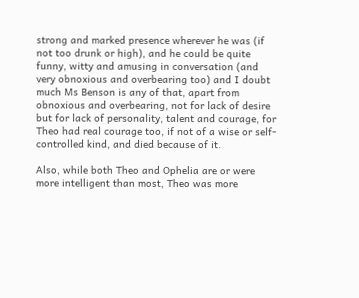strong and marked presence wherever he was (if not too drunk or high), and he could be quite funny, witty and amusing in conversation (and very obnoxious and overbearing too) and I doubt much Ms Benson is any of that, apart from obnoxious and overbearing, not for lack of desire but for lack of personality, talent and courage, for Theo had real courage too, if not of a wise or self-controlled kind, and died because of it.

Also, while both Theo and Ophelia are or were more intelligent than most, Theo was more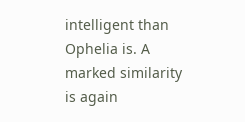intelligent than Ophelia is. A marked similarity is again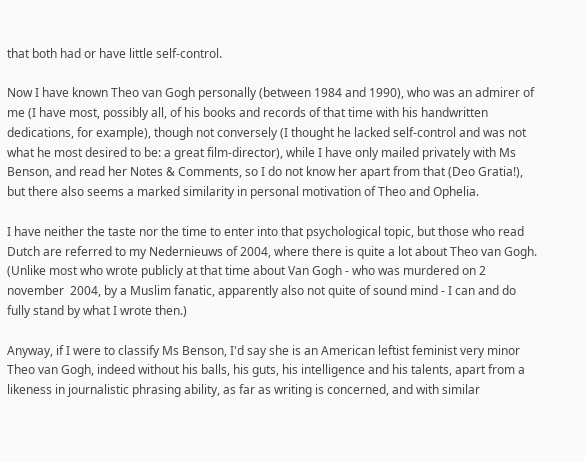that both had or have little self-control.

Now I have known Theo van Gogh personally (between 1984 and 1990), who was an admirer of me (I have most, possibly all, of his books and records of that time with his handwritten dedications, for example), though not conversely (I thought he lacked self-control and was not what he most desired to be: a great film-director), while I have only mailed privately with Ms Benson, and read her Notes & Comments, so I do not know her apart from that (Deo Gratia!), but there also seems a marked similarity in personal motivation of Theo and Ophelia.

I have neither the taste nor the time to enter into that psychological topic, but those who read Dutch are referred to my Nedernieuws of 2004, where there is quite a lot about Theo van Gogh. (Unlike most who wrote publicly at that time about Van Gogh - who was murdered on 2 november  2004, by a Muslim fanatic, apparently also not quite of sound mind - I can and do fully stand by what I wrote then.)

Anyway, if I were to classify Ms Benson, I'd say she is an American leftist feminist very minor Theo van Gogh, indeed without his balls, his guts, his intelligence and his talents, apart from a likeness in journalistic phrasing ability, as far as writing is concerned, and with similar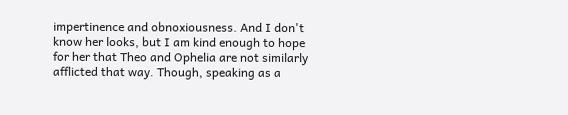impertinence and obnoxiousness. And I don't know her looks, but I am kind enough to hope for her that Theo and Ophelia are not similarly afflicted that way. Though, speaking as a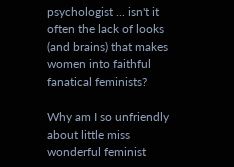psychologist ... isn't it often the lack of looks (and brains) that makes women into faithful fanatical feminists?

Why am I so unfriendly about little miss wonderful feminist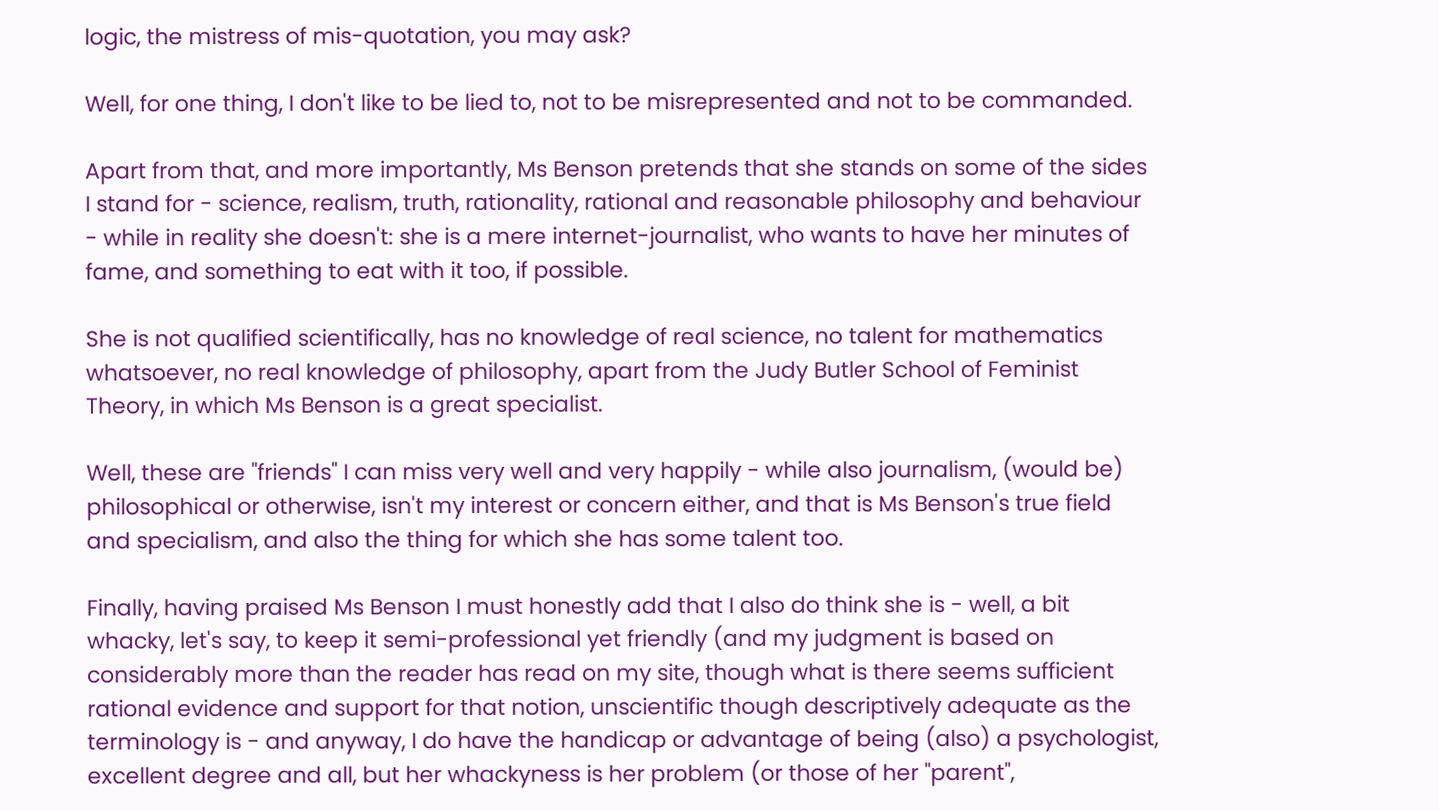logic, the mistress of mis-quotation, you may ask?

Well, for one thing, I don't like to be lied to, not to be misrepresented and not to be commanded.

Apart from that, and more importantly, Ms Benson pretends that she stands on some of the sides I stand for - science, realism, truth, rationality, rational and reasonable philosophy and behaviour - while in reality she doesn't: she is a mere internet-journalist, who wants to have her minutes of fame, and something to eat with it too, if possible.

She is not qualified scientifically, has no knowledge of real science, no talent for mathematics whatsoever, no real knowledge of philosophy, apart from the Judy Butler School of Feminist Theory, in which Ms Benson is a great specialist.

Well, these are "friends" I can miss very well and very happily - while also journalism, (would be) philosophical or otherwise, isn't my interest or concern either, and that is Ms Benson's true field and specialism, and also the thing for which she has some talent too.

Finally, having praised Ms Benson I must honestly add that I also do think she is - well, a bit whacky, let's say, to keep it semi-professional yet friendly (and my judgment is based on considerably more than the reader has read on my site, though what is there seems sufficient rational evidence and support for that notion, unscientific though descriptively adequate as the terminology is - and anyway, I do have the handicap or advantage of being (also) a psychologist, excellent degree and all, but her whackyness is her problem (or those of her "parent",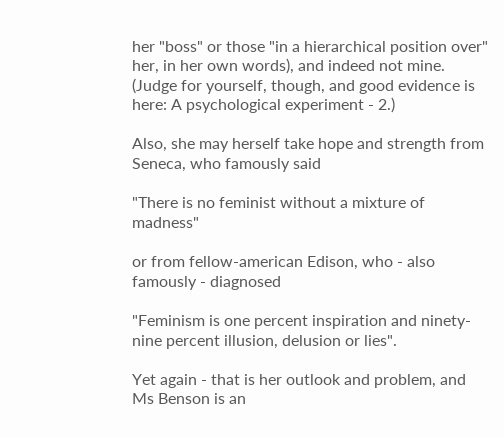her "boss" or those "in a hierarchical position over" her, in her own words), and indeed not mine. (Judge for yourself, though, and good evidence is here: A psychological experiment - 2.)

Also, she may herself take hope and strength from Seneca, who famously said

"There is no feminist without a mixture of madness"

or from fellow-american Edison, who - also famously - diagnosed

"Feminism is one percent inspiration and ninety-nine percent illusion, delusion or lies".

Yet again - that is her outlook and problem, and Ms Benson is an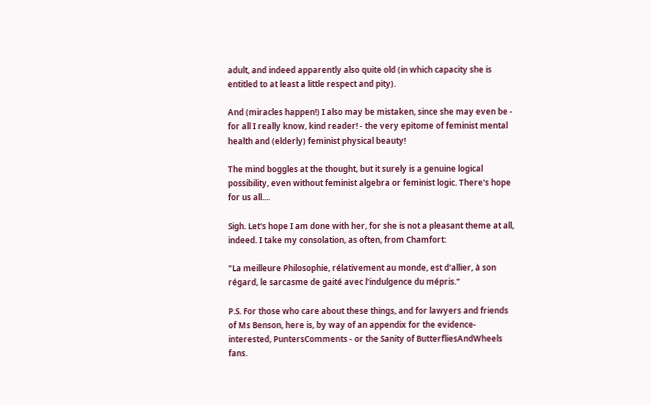adult, and indeed apparently also quite old (in which capacity she is entitled to at least a little respect and pity).

And (miracles happen!) I also may be mistaken, since she may even be - for all I really know, kind reader! - the very epitome of feminist mental health and (elderly) feminist physical beauty!

The mind boggles at the thought, but it surely is a genuine logical possibility, even without feminist algebra or feminist logic. There's hope for us all....

Sigh. Let's hope I am done with her, for she is not a pleasant theme at all, indeed. I take my consolation, as often, from Chamfort:

"La meilleure Philosophie, rélativement au monde, est d'allier, à son régard, le sarcasme de gaité avec l'indulgence du mépris."

P.S. For those who care about these things, and for lawyers and friends of Ms Benson, here is, by way of an appendix for the evidence-interested, PuntersComments - or the Sanity of ButterfliesAndWheels fans.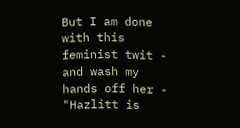But I am done with this feminist twit -  and wash my hands off her - "Hazlitt is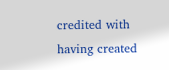credited with having created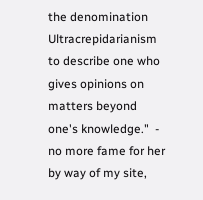the denomination Ultracrepidarianism to describe one who gives opinions on matters beyond one's knowledge."  - no more fame for her by way of my site,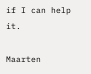if I can help it.

Maarten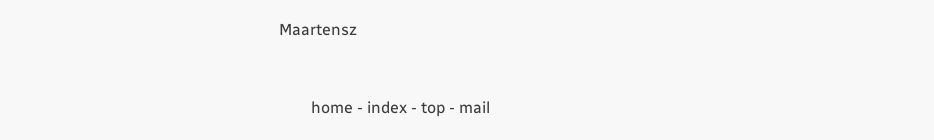Maartensz


        home - index - top - mail